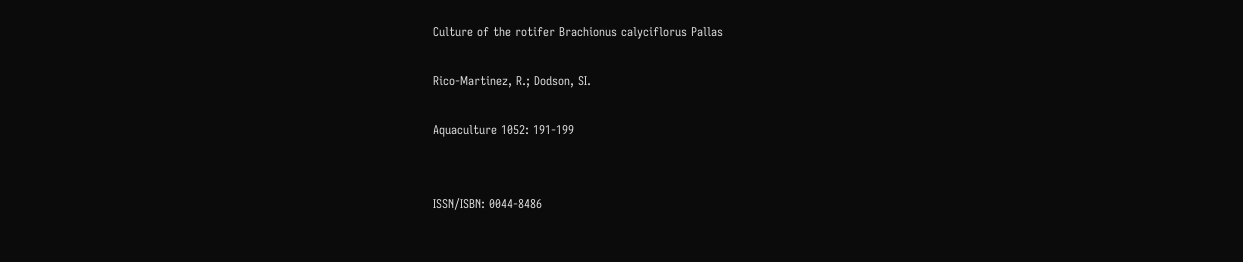Culture of the rotifer Brachionus calyciflorus Pallas

Rico-Martinez, R.; Dodson, SI.

Aquaculture 1052: 191-199


ISSN/ISBN: 0044-8486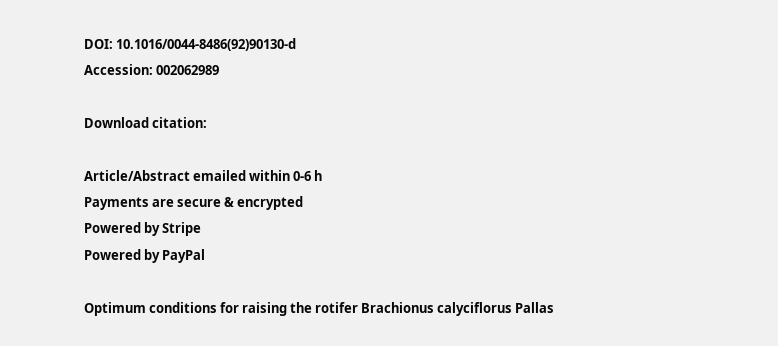DOI: 10.1016/0044-8486(92)90130-d
Accession: 002062989

Download citation:

Article/Abstract emailed within 0-6 h
Payments are secure & encrypted
Powered by Stripe
Powered by PayPal

Optimum conditions for raising the rotifer Brachionus calyciflorus Pallas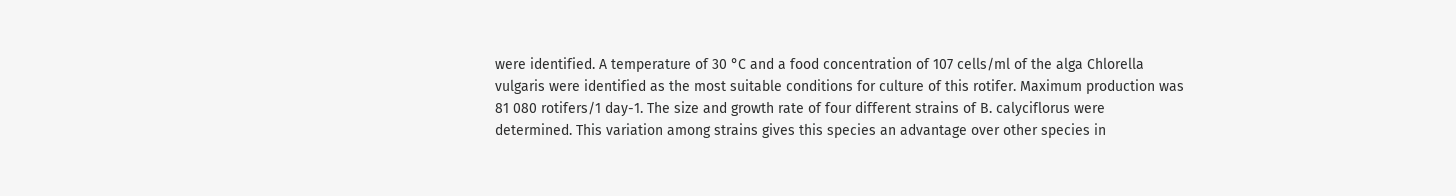were identified. A temperature of 30 °C and a food concentration of 107 cells/ml of the alga Chlorella vulgaris were identified as the most suitable conditions for culture of this rotifer. Maximum production was 81 080 rotifers/1 day-1. The size and growth rate of four different strains of B. calyciflorus were determined. This variation among strains gives this species an advantage over other species in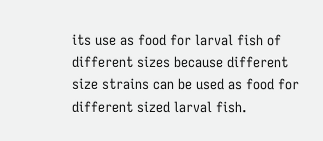its use as food for larval fish of different sizes because different size strains can be used as food for different sized larval fish.